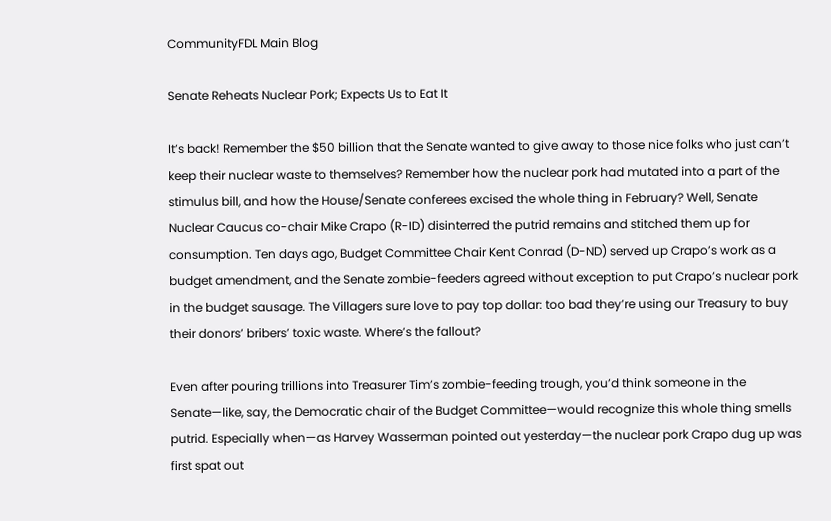CommunityFDL Main Blog

Senate Reheats Nuclear Pork; Expects Us to Eat It

It’s back! Remember the $50 billion that the Senate wanted to give away to those nice folks who just can’t keep their nuclear waste to themselves? Remember how the nuclear pork had mutated into a part of the stimulus bill, and how the House/Senate conferees excised the whole thing in February? Well, Senate Nuclear Caucus co-chair Mike Crapo (R-ID) disinterred the putrid remains and stitched them up for consumption. Ten days ago, Budget Committee Chair Kent Conrad (D-ND) served up Crapo’s work as a budget amendment, and the Senate zombie-feeders agreed without exception to put Crapo’s nuclear pork in the budget sausage. The Villagers sure love to pay top dollar: too bad they’re using our Treasury to buy their donors’ bribers’ toxic waste. Where’s the fallout?

Even after pouring trillions into Treasurer Tim’s zombie-feeding trough, you’d think someone in the Senate—like, say, the Democratic chair of the Budget Committee—would recognize this whole thing smells putrid. Especially when—as Harvey Wasserman pointed out yesterday—the nuclear pork Crapo dug up was first spat out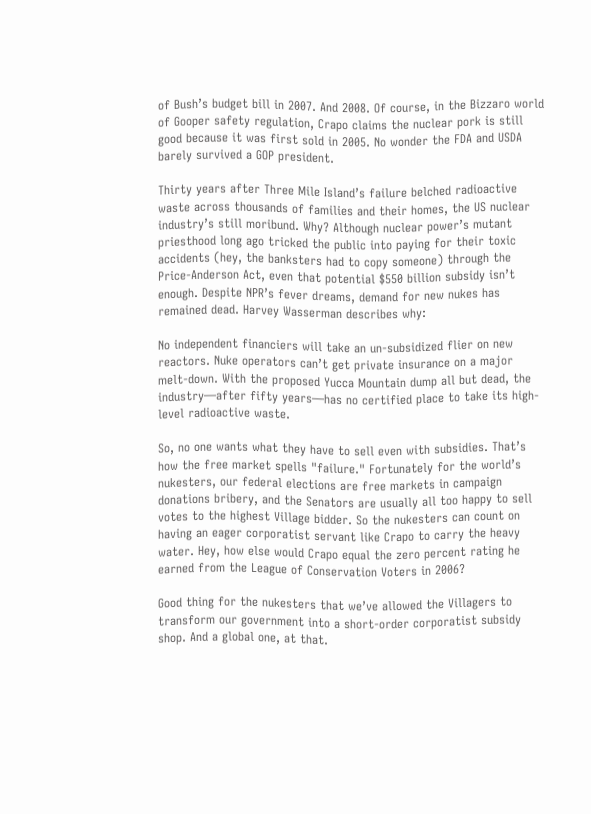of Bush’s budget bill in 2007. And 2008. Of course, in the Bizzaro world of Gooper safety regulation, Crapo claims the nuclear pork is still good because it was first sold in 2005. No wonder the FDA and USDA barely survived a GOP president.

Thirty years after Three Mile Island’s failure belched radioactive waste across thousands of families and their homes, the US nuclear industry’s still moribund. Why? Although nuclear power’s mutant priesthood long ago tricked the public into paying for their toxic accidents (hey, the banksters had to copy someone) through the Price-Anderson Act, even that potential $550 billion subsidy isn’t enough. Despite NPR’s fever dreams, demand for new nukes has remained dead. Harvey Wasserman describes why:

No independent financiers will take an un-subsidized flier on new reactors. Nuke operators can’t get private insurance on a major melt-down. With the proposed Yucca Mountain dump all but dead, the industry—after fifty years—has no certified place to take its high-level radioactive waste.

So, no one wants what they have to sell even with subsidies. That’s how the free market spells "failure." Fortunately for the world’s nukesters, our federal elections are free markets in campaign donations bribery, and the Senators are usually all too happy to sell votes to the highest Village bidder. So the nukesters can count on having an eager corporatist servant like Crapo to carry the heavy water. Hey, how else would Crapo equal the zero percent rating he earned from the League of Conservation Voters in 2006?

Good thing for the nukesters that we’ve allowed the Villagers to transform our government into a short-order corporatist subsidy shop. And a global one, at that.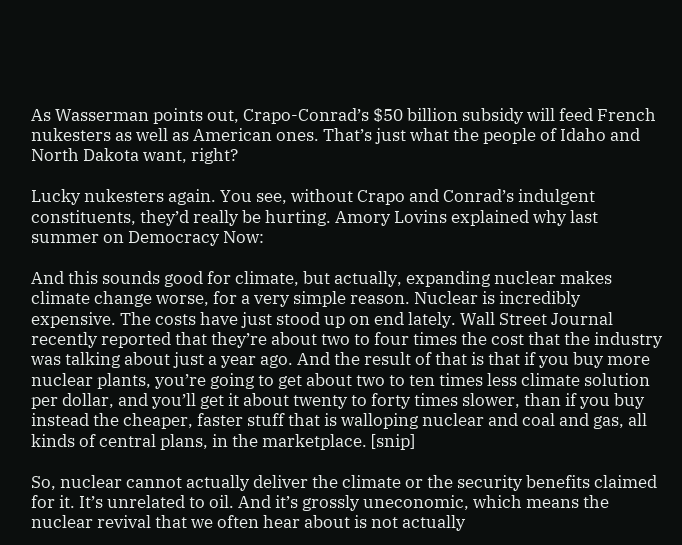As Wasserman points out, Crapo-Conrad’s $50 billion subsidy will feed French nukesters as well as American ones. That’s just what the people of Idaho and North Dakota want, right?

Lucky nukesters again. You see, without Crapo and Conrad’s indulgent constituents, they’d really be hurting. Amory Lovins explained why last summer on Democracy Now:

And this sounds good for climate, but actually, expanding nuclear makes climate change worse, for a very simple reason. Nuclear is incredibly expensive. The costs have just stood up on end lately. Wall Street Journal recently reported that they’re about two to four times the cost that the industry was talking about just a year ago. And the result of that is that if you buy more nuclear plants, you’re going to get about two to ten times less climate solution per dollar, and you’ll get it about twenty to forty times slower, than if you buy instead the cheaper, faster stuff that is walloping nuclear and coal and gas, all kinds of central plans, in the marketplace. [snip]

So, nuclear cannot actually deliver the climate or the security benefits claimed for it. It’s unrelated to oil. And it’s grossly uneconomic, which means the nuclear revival that we often hear about is not actually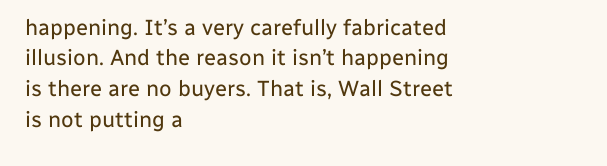happening. It’s a very carefully fabricated illusion. And the reason it isn’t happening is there are no buyers. That is, Wall Street is not putting a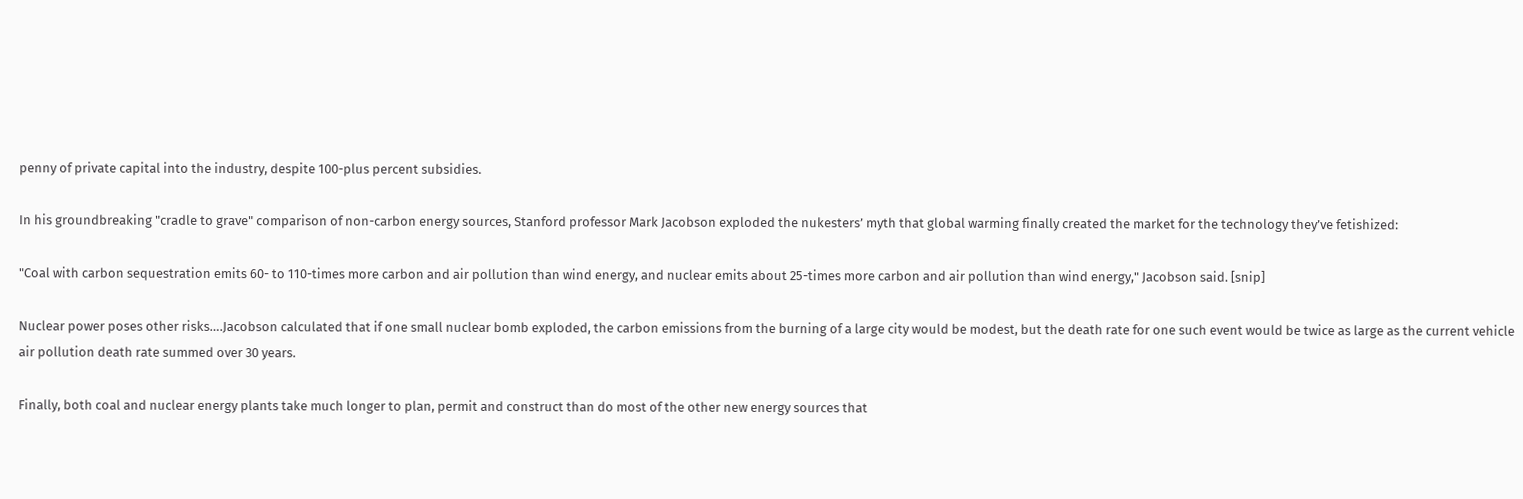penny of private capital into the industry, despite 100-plus percent subsidies.

In his groundbreaking "cradle to grave" comparison of non-carbon energy sources, Stanford professor Mark Jacobson exploded the nukesters’ myth that global warming finally created the market for the technology they’ve fetishized:

"Coal with carbon sequestration emits 60- to 110-times more carbon and air pollution than wind energy, and nuclear emits about 25-times more carbon and air pollution than wind energy," Jacobson said. [snip]

Nuclear power poses other risks….Jacobson calculated that if one small nuclear bomb exploded, the carbon emissions from the burning of a large city would be modest, but the death rate for one such event would be twice as large as the current vehicle air pollution death rate summed over 30 years.

Finally, both coal and nuclear energy plants take much longer to plan, permit and construct than do most of the other new energy sources that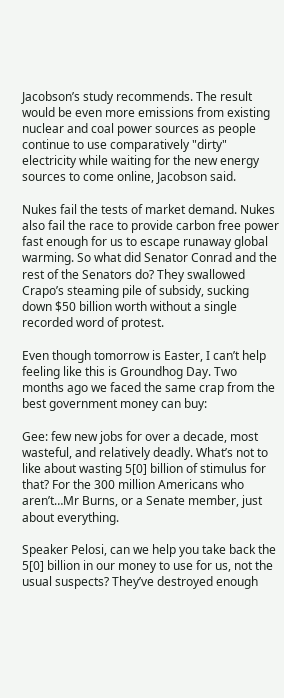Jacobson’s study recommends. The result would be even more emissions from existing nuclear and coal power sources as people continue to use comparatively "dirty" electricity while waiting for the new energy sources to come online, Jacobson said.

Nukes fail the tests of market demand. Nukes also fail the race to provide carbon free power fast enough for us to escape runaway global warming. So what did Senator Conrad and the rest of the Senators do? They swallowed Crapo’s steaming pile of subsidy, sucking down $50 billion worth without a single recorded word of protest.

Even though tomorrow is Easter, I can’t help feeling like this is Groundhog Day. Two months ago we faced the same crap from the best government money can buy:

Gee: few new jobs for over a decade, most wasteful, and relatively deadly. What’s not to like about wasting 5[0] billion of stimulus for that? For the 300 million Americans who aren’t…Mr Burns, or a Senate member, just about everything.

Speaker Pelosi, can we help you take back the 5[0] billion in our money to use for us, not the usual suspects? They’ve destroyed enough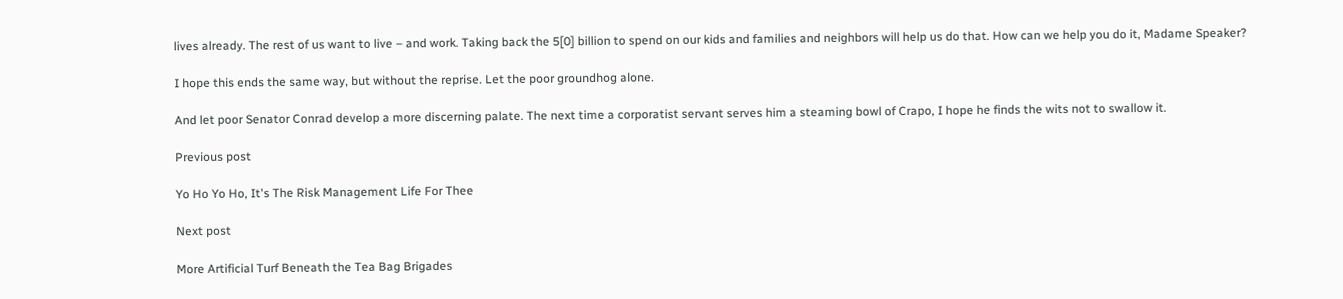lives already. The rest of us want to live – and work. Taking back the 5[0] billion to spend on our kids and families and neighbors will help us do that. How can we help you do it, Madame Speaker?

I hope this ends the same way, but without the reprise. Let the poor groundhog alone.

And let poor Senator Conrad develop a more discerning palate. The next time a corporatist servant serves him a steaming bowl of Crapo, I hope he finds the wits not to swallow it.

Previous post

Yo Ho Yo Ho, It's The Risk Management Life For Thee

Next post

More Artificial Turf Beneath the Tea Bag Brigades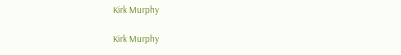Kirk Murphy

Kirk Murphy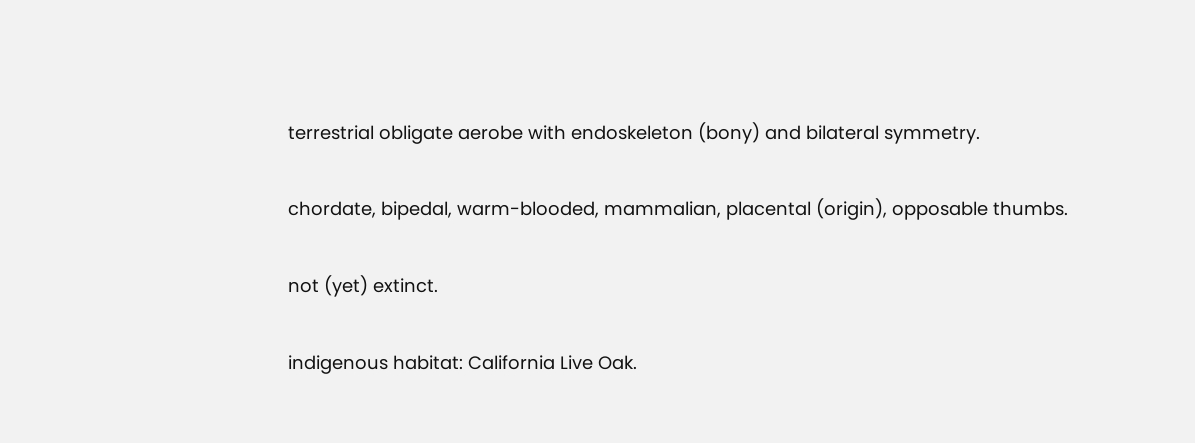terrestrial obligate aerobe with endoskeleton (bony) and bilateral symmetry.

chordate, bipedal, warm-blooded, mammalian, placental (origin), opposable thumbs.

not (yet) extinct.

indigenous habitat: California Live Oak.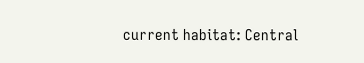current habitat: Central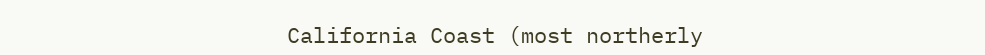California Coast (most northerly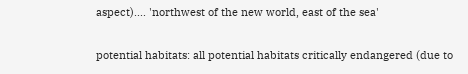aspect).... 'northwest of the new world, east of the sea'

potential habitats: all potential habitats critically endangered (due to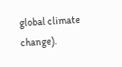global climate change).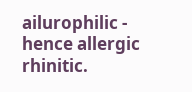ailurophilic - hence allergic rhinitic.